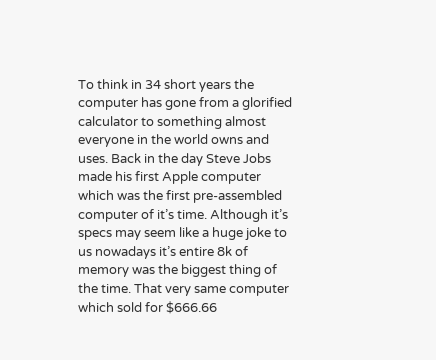To think in 34 short years the computer has gone from a glorified calculator to something almost everyone in the world owns and uses. Back in the day Steve Jobs made his first Apple computer which was the first pre-assembled computer of it’s time. Although it’s specs may seem like a huge joke to us nowadays it’s entire 8k of memory was the biggest thing of the time. That very same computer which sold for $666.66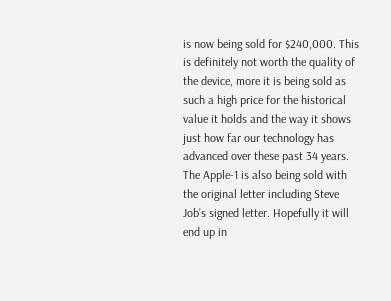is now being sold for $240,000. This is definitely not worth the quality of the device, more it is being sold as such a high price for the historical value it holds and the way it shows just how far our technology has advanced over these past 34 years. The Apple-1 is also being sold with the original letter including Steve Job’s signed letter. Hopefully it will end up in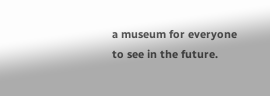a museum for everyone to see in the future.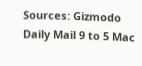Sources: Gizmodo Daily Mail 9 to 5 Mac